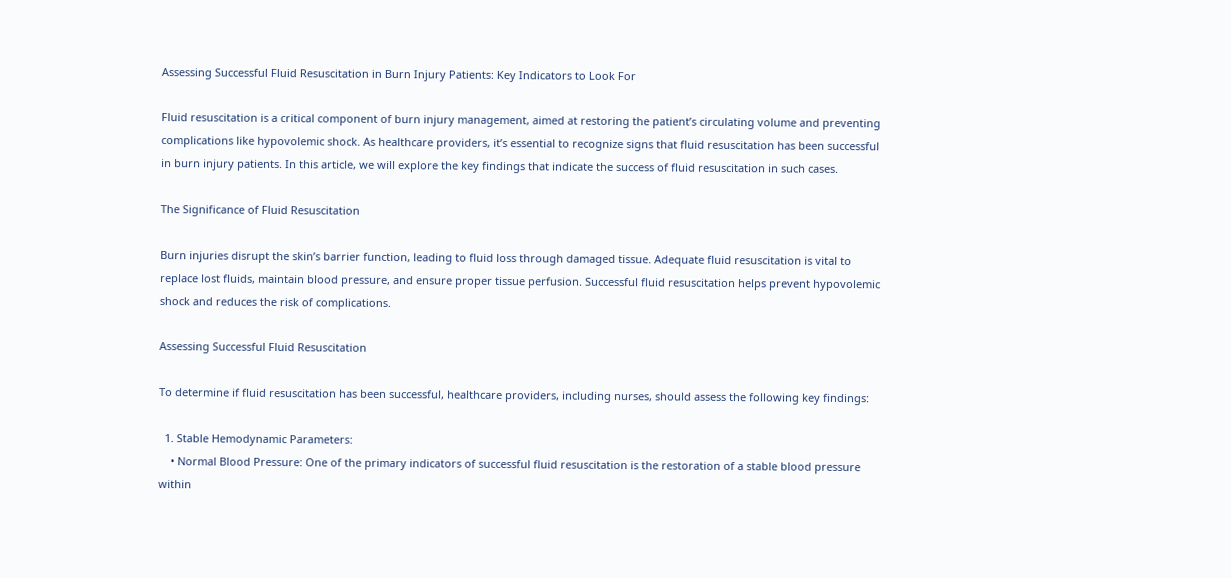Assessing Successful Fluid Resuscitation in Burn Injury Patients: Key Indicators to Look For

Fluid resuscitation is a critical component of burn injury management, aimed at restoring the patient’s circulating volume and preventing complications like hypovolemic shock. As healthcare providers, it’s essential to recognize signs that fluid resuscitation has been successful in burn injury patients. In this article, we will explore the key findings that indicate the success of fluid resuscitation in such cases.

The Significance of Fluid Resuscitation

Burn injuries disrupt the skin’s barrier function, leading to fluid loss through damaged tissue. Adequate fluid resuscitation is vital to replace lost fluids, maintain blood pressure, and ensure proper tissue perfusion. Successful fluid resuscitation helps prevent hypovolemic shock and reduces the risk of complications.

Assessing Successful Fluid Resuscitation

To determine if fluid resuscitation has been successful, healthcare providers, including nurses, should assess the following key findings:

  1. Stable Hemodynamic Parameters:
    • Normal Blood Pressure: One of the primary indicators of successful fluid resuscitation is the restoration of a stable blood pressure within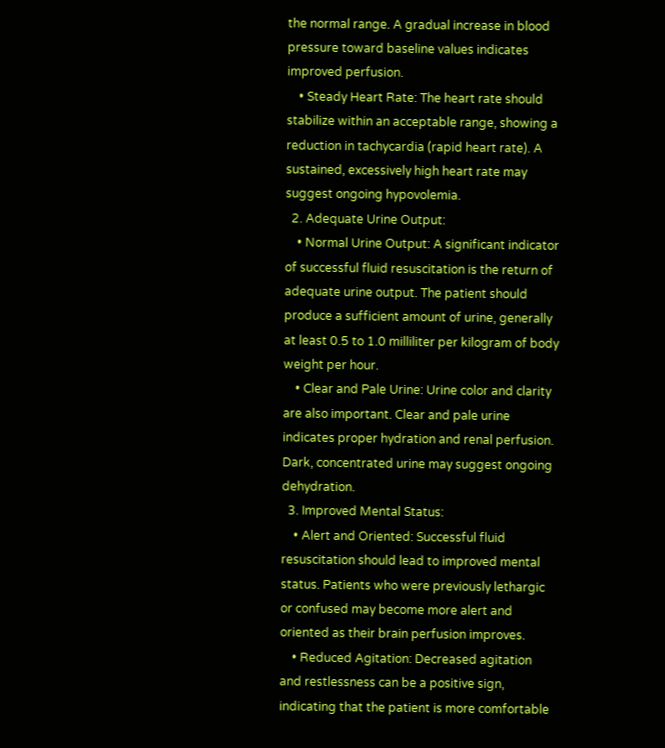the normal range. A gradual increase in blood pressure toward baseline values indicates improved perfusion.
    • Steady Heart Rate: The heart rate should stabilize within an acceptable range, showing a reduction in tachycardia (rapid heart rate). A sustained, excessively high heart rate may suggest ongoing hypovolemia.
  2. Adequate Urine Output:
    • Normal Urine Output: A significant indicator of successful fluid resuscitation is the return of adequate urine output. The patient should produce a sufficient amount of urine, generally at least 0.5 to 1.0 milliliter per kilogram of body weight per hour.
    • Clear and Pale Urine: Urine color and clarity are also important. Clear and pale urine indicates proper hydration and renal perfusion. Dark, concentrated urine may suggest ongoing dehydration.
  3. Improved Mental Status:
    • Alert and Oriented: Successful fluid resuscitation should lead to improved mental status. Patients who were previously lethargic or confused may become more alert and oriented as their brain perfusion improves.
    • Reduced Agitation: Decreased agitation and restlessness can be a positive sign, indicating that the patient is more comfortable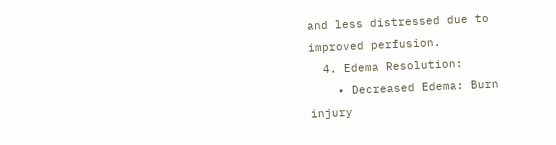and less distressed due to improved perfusion.
  4. Edema Resolution:
    • Decreased Edema: Burn injury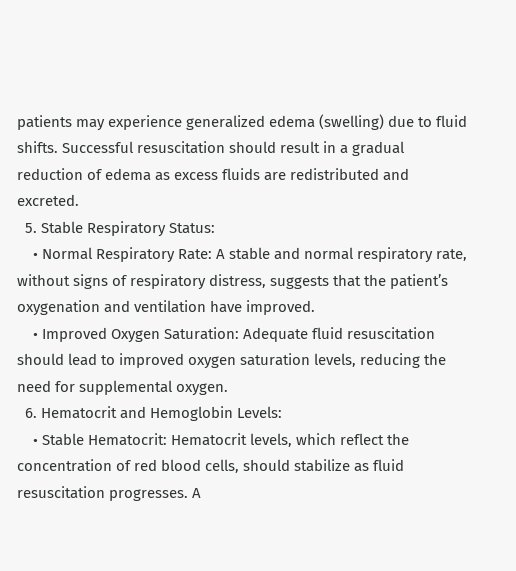patients may experience generalized edema (swelling) due to fluid shifts. Successful resuscitation should result in a gradual reduction of edema as excess fluids are redistributed and excreted.
  5. Stable Respiratory Status:
    • Normal Respiratory Rate: A stable and normal respiratory rate, without signs of respiratory distress, suggests that the patient’s oxygenation and ventilation have improved.
    • Improved Oxygen Saturation: Adequate fluid resuscitation should lead to improved oxygen saturation levels, reducing the need for supplemental oxygen.
  6. Hematocrit and Hemoglobin Levels:
    • Stable Hematocrit: Hematocrit levels, which reflect the concentration of red blood cells, should stabilize as fluid resuscitation progresses. A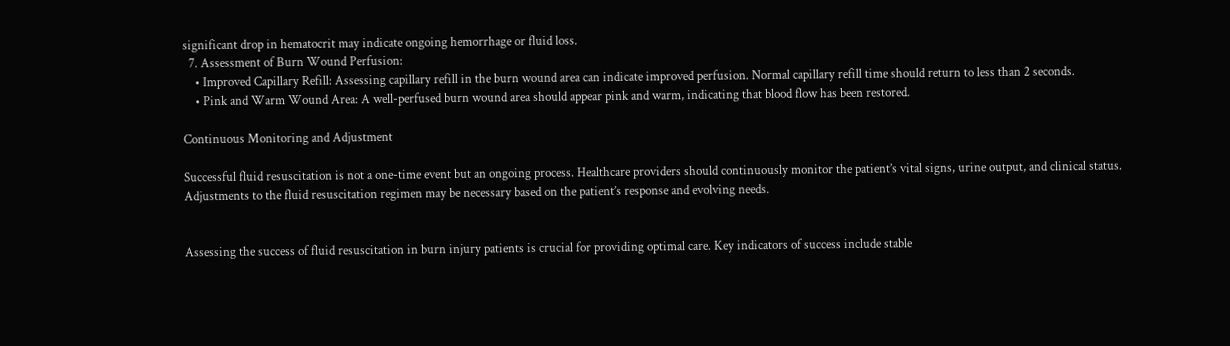significant drop in hematocrit may indicate ongoing hemorrhage or fluid loss.
  7. Assessment of Burn Wound Perfusion:
    • Improved Capillary Refill: Assessing capillary refill in the burn wound area can indicate improved perfusion. Normal capillary refill time should return to less than 2 seconds.
    • Pink and Warm Wound Area: A well-perfused burn wound area should appear pink and warm, indicating that blood flow has been restored.

Continuous Monitoring and Adjustment

Successful fluid resuscitation is not a one-time event but an ongoing process. Healthcare providers should continuously monitor the patient’s vital signs, urine output, and clinical status. Adjustments to the fluid resuscitation regimen may be necessary based on the patient’s response and evolving needs.


Assessing the success of fluid resuscitation in burn injury patients is crucial for providing optimal care. Key indicators of success include stable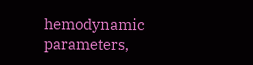hemodynamic parameters,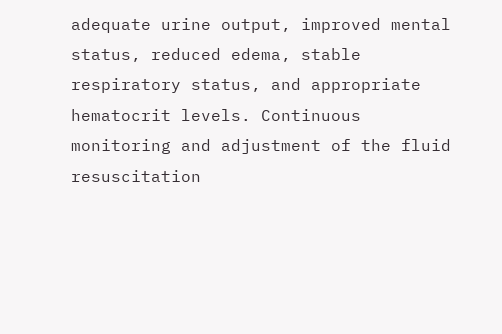adequate urine output, improved mental status, reduced edema, stable respiratory status, and appropriate hematocrit levels. Continuous monitoring and adjustment of the fluid resuscitation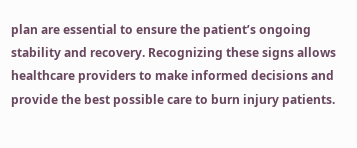plan are essential to ensure the patient’s ongoing stability and recovery. Recognizing these signs allows healthcare providers to make informed decisions and provide the best possible care to burn injury patients.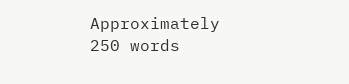Approximately 250 words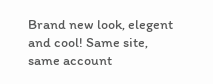Brand new look, elegent and cool! Same site, same account